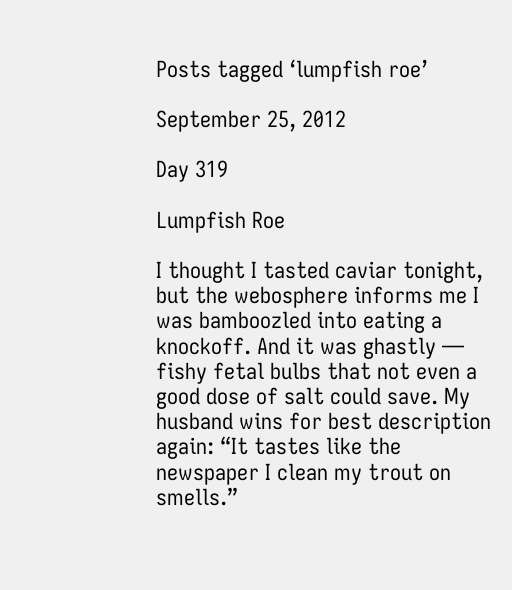Posts tagged ‘lumpfish roe’

September 25, 2012

Day 319

Lumpfish Roe

I thought I tasted caviar tonight, but the webosphere informs me I was bamboozled into eating a knockoff. And it was ghastly — fishy fetal bulbs that not even a good dose of salt could save. My husband wins for best description again: “It tastes like the newspaper I clean my trout on smells.”